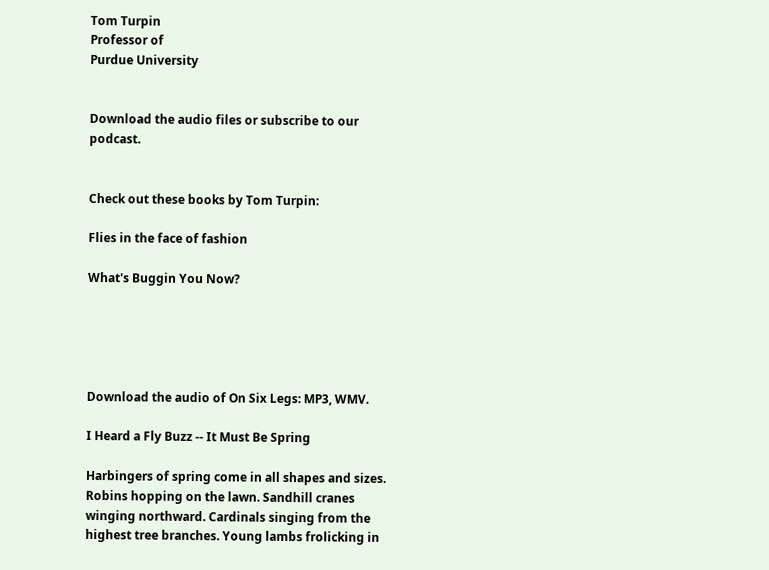Tom Turpin
Professor of
Purdue University


Download the audio files or subscribe to our podcast.


Check out these books by Tom Turpin:

Flies in the face of fashion

What's Buggin You Now?





Download the audio of On Six Legs: MP3, WMV.

I Heard a Fly Buzz -- It Must Be Spring

Harbingers of spring come in all shapes and sizes. Robins hopping on the lawn. Sandhill cranes winging northward. Cardinals singing from the highest tree branches. Young lambs frolicking in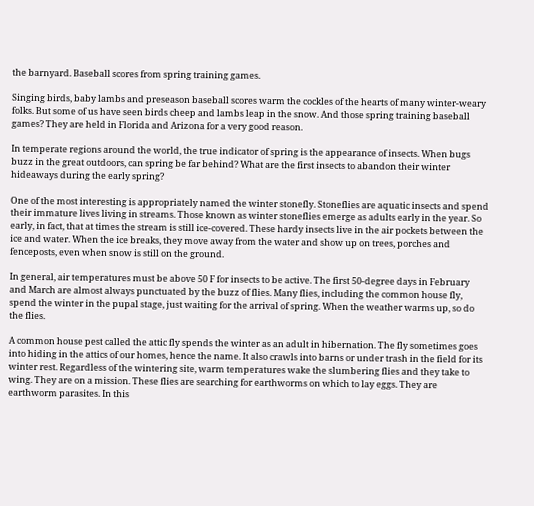the barnyard. Baseball scores from spring training games.

Singing birds, baby lambs and preseason baseball scores warm the cockles of the hearts of many winter-weary folks. But some of us have seen birds cheep and lambs leap in the snow. And those spring training baseball games? They are held in Florida and Arizona for a very good reason.

In temperate regions around the world, the true indicator of spring is the appearance of insects. When bugs buzz in the great outdoors, can spring be far behind? What are the first insects to abandon their winter hideaways during the early spring?

One of the most interesting is appropriately named the winter stonefly. Stoneflies are aquatic insects and spend their immature lives living in streams. Those known as winter stoneflies emerge as adults early in the year. So early, in fact, that at times the stream is still ice-covered. These hardy insects live in the air pockets between the ice and water. When the ice breaks, they move away from the water and show up on trees, porches and fenceposts, even when snow is still on the ground.

In general, air temperatures must be above 50 F for insects to be active. The first 50-degree days in February and March are almost always punctuated by the buzz of flies. Many flies, including the common house fly, spend the winter in the pupal stage, just waiting for the arrival of spring. When the weather warms up, so do the flies.

A common house pest called the attic fly spends the winter as an adult in hibernation. The fly sometimes goes into hiding in the attics of our homes, hence the name. It also crawls into barns or under trash in the field for its winter rest. Regardless of the wintering site, warm temperatures wake the slumbering flies and they take to wing. They are on a mission. These flies are searching for earthworms on which to lay eggs. They are earthworm parasites. In this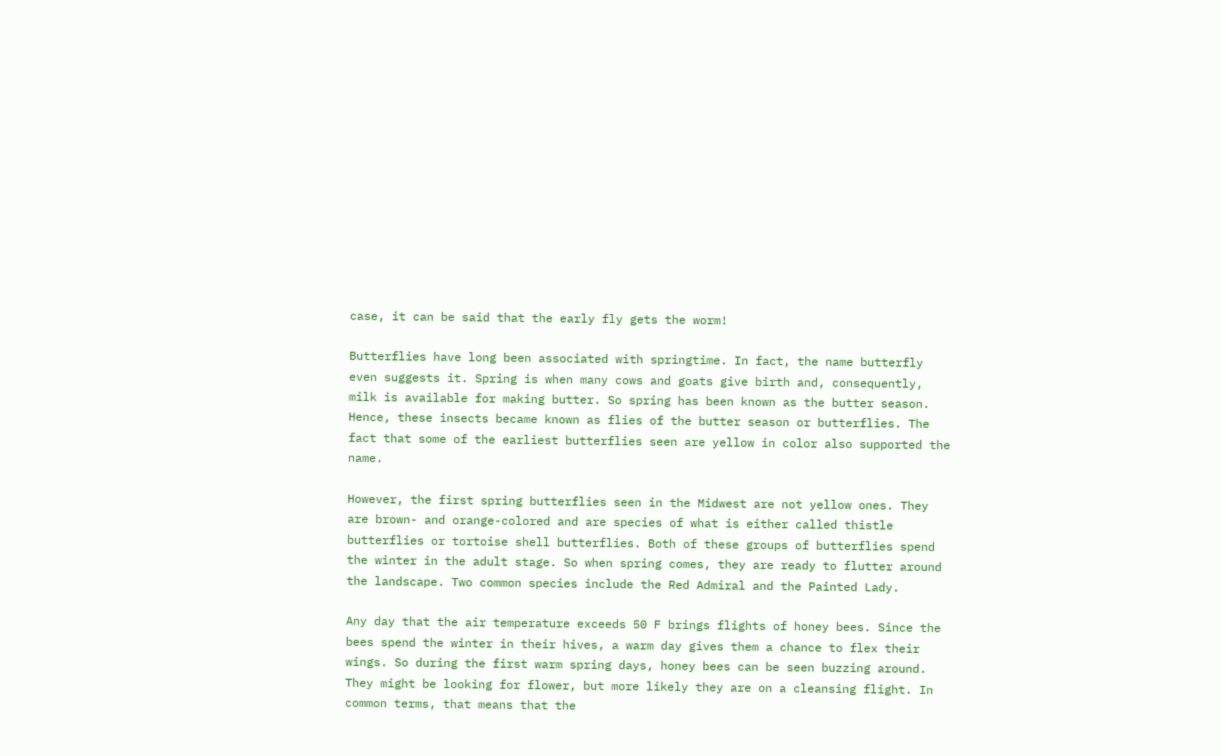case, it can be said that the early fly gets the worm!

Butterflies have long been associated with springtime. In fact, the name butterfly even suggests it. Spring is when many cows and goats give birth and, consequently, milk is available for making butter. So spring has been known as the butter season. Hence, these insects became known as flies of the butter season or butterflies. The fact that some of the earliest butterflies seen are yellow in color also supported the name.

However, the first spring butterflies seen in the Midwest are not yellow ones. They are brown- and orange-colored and are species of what is either called thistle butterflies or tortoise shell butterflies. Both of these groups of butterflies spend the winter in the adult stage. So when spring comes, they are ready to flutter around the landscape. Two common species include the Red Admiral and the Painted Lady.

Any day that the air temperature exceeds 50 F brings flights of honey bees. Since the bees spend the winter in their hives, a warm day gives them a chance to flex their wings. So during the first warm spring days, honey bees can be seen buzzing around. They might be looking for flower, but more likely they are on a cleansing flight. In common terms, that means that the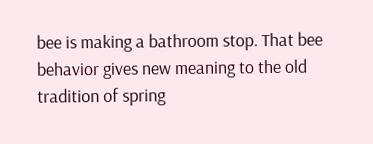bee is making a bathroom stop. That bee behavior gives new meaning to the old tradition of spring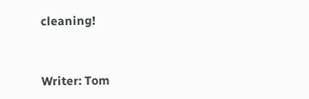cleaning!



Writer: Tom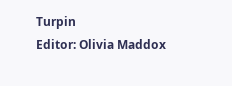Turpin
Editor: Olivia Maddox